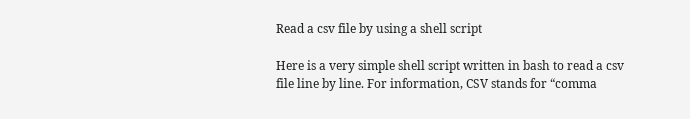Read a csv file by using a shell script

Here is a very simple shell script written in bash to read a csv file line by line. For information, CSV stands for “comma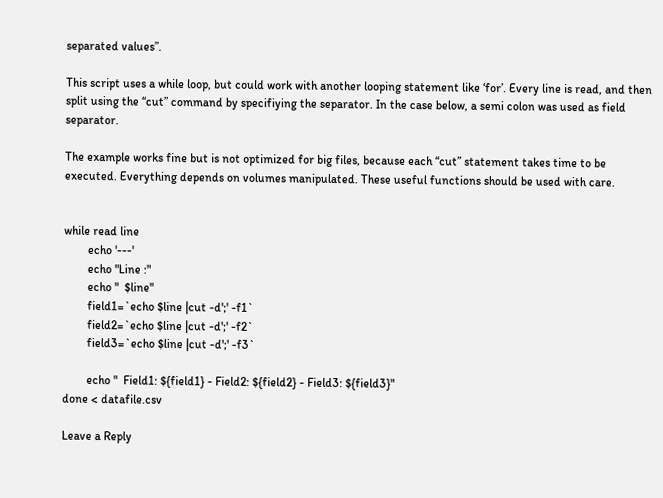separated values”.

This script uses a while loop, but could work with another looping statement like ‘for’. Every line is read, and then split using the “cut” command by specifiying the separator. In the case below, a semi colon was used as field separator.

The example works fine but is not optimized for big files, because each “cut” statement takes time to be executed. Everything depends on volumes manipulated. These useful functions should be used with care.


while read line
        echo '---'
        echo "Line :"
        echo "  $line"
        field1=`echo $line |cut -d';' -f1`
        field2=`echo $line |cut -d';' -f2`
        field3=`echo $line |cut -d';' -f3`

        echo "  Field1: ${field1} - Field2: ${field2} - Field3: ${field3}"
done < datafile.csv

Leave a Reply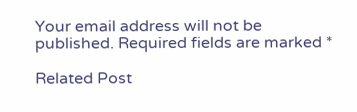Your email address will not be published. Required fields are marked *

Related Post